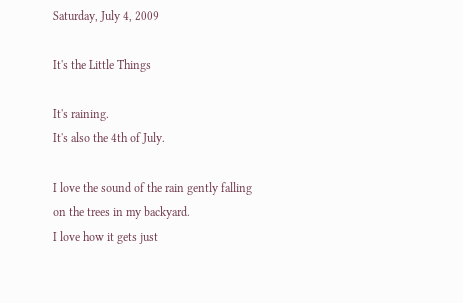Saturday, July 4, 2009

It's the Little Things

It's raining.
It's also the 4th of July.

I love the sound of the rain gently falling on the trees in my backyard.
I love how it gets just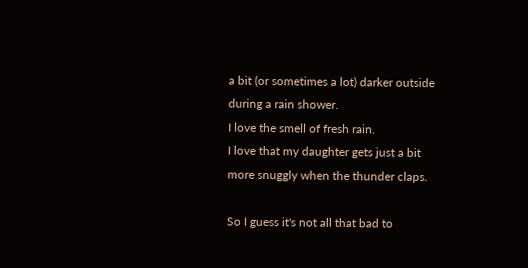a bit (or sometimes a lot) darker outside during a rain shower.
I love the smell of fresh rain.
I love that my daughter gets just a bit more snuggly when the thunder claps.

So I guess it's not all that bad to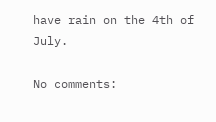have rain on the 4th of July.

No comments: